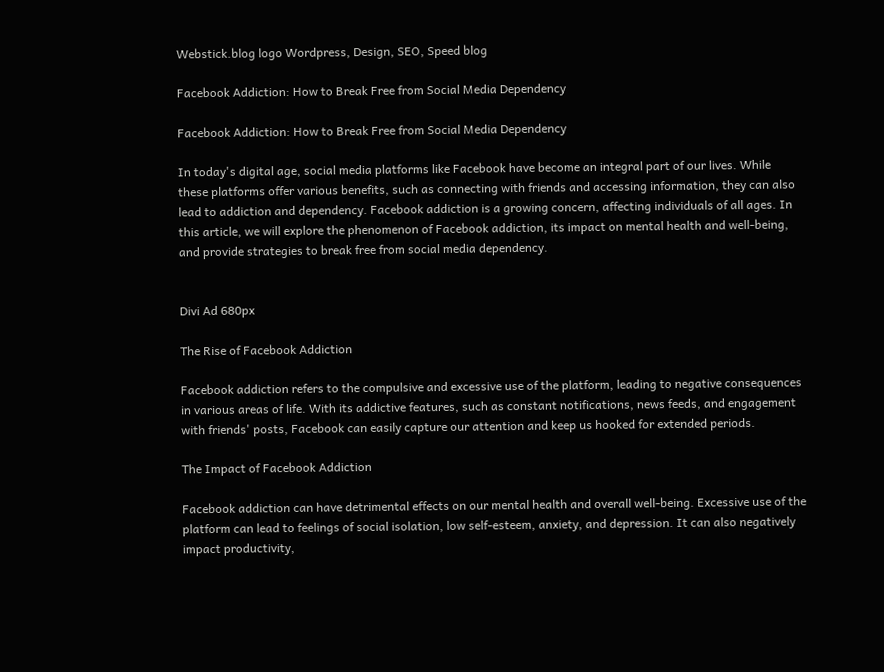Webstick.blog logo Wordpress, Design, SEO, Speed blog

Facebook Addiction: How to Break Free from Social Media Dependency

Facebook Addiction: How to Break Free from Social Media Dependency

In today's digital age, social media platforms like Facebook have become an integral part of our lives. While these platforms offer various benefits, such as connecting with friends and accessing information, they can also lead to addiction and dependency. Facebook addiction is a growing concern, affecting individuals of all ages. In this article, we will explore the phenomenon of Facebook addiction, its impact on mental health and well-being, and provide strategies to break free from social media dependency.


Divi Ad 680px

The Rise of Facebook Addiction

Facebook addiction refers to the compulsive and excessive use of the platform, leading to negative consequences in various areas of life. With its addictive features, such as constant notifications, news feeds, and engagement with friends' posts, Facebook can easily capture our attention and keep us hooked for extended periods.

The Impact of Facebook Addiction

Facebook addiction can have detrimental effects on our mental health and overall well-being. Excessive use of the platform can lead to feelings of social isolation, low self-esteem, anxiety, and depression. It can also negatively impact productivity,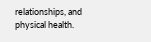relationships, and physical health.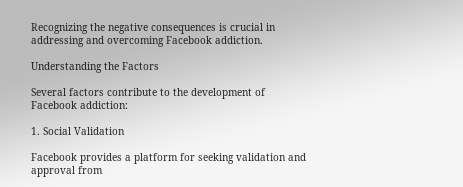Recognizing the negative consequences is crucial in addressing and overcoming Facebook addiction.

Understanding the Factors

Several factors contribute to the development of Facebook addiction:

1. Social Validation

Facebook provides a platform for seeking validation and approval from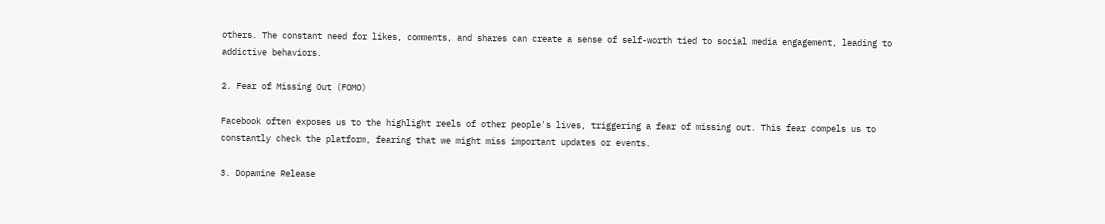others. The constant need for likes, comments, and shares can create a sense of self-worth tied to social media engagement, leading to addictive behaviors.

2. Fear of Missing Out (FOMO)

Facebook often exposes us to the highlight reels of other people's lives, triggering a fear of missing out. This fear compels us to constantly check the platform, fearing that we might miss important updates or events.

3. Dopamine Release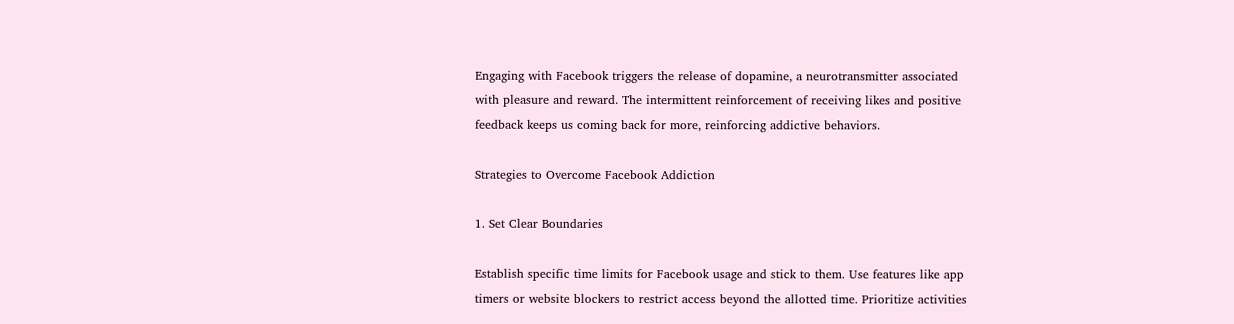Engaging with Facebook triggers the release of dopamine, a neurotransmitter associated with pleasure and reward. The intermittent reinforcement of receiving likes and positive feedback keeps us coming back for more, reinforcing addictive behaviors.

Strategies to Overcome Facebook Addiction

1. Set Clear Boundaries

Establish specific time limits for Facebook usage and stick to them. Use features like app timers or website blockers to restrict access beyond the allotted time. Prioritize activities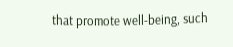that promote well-being, such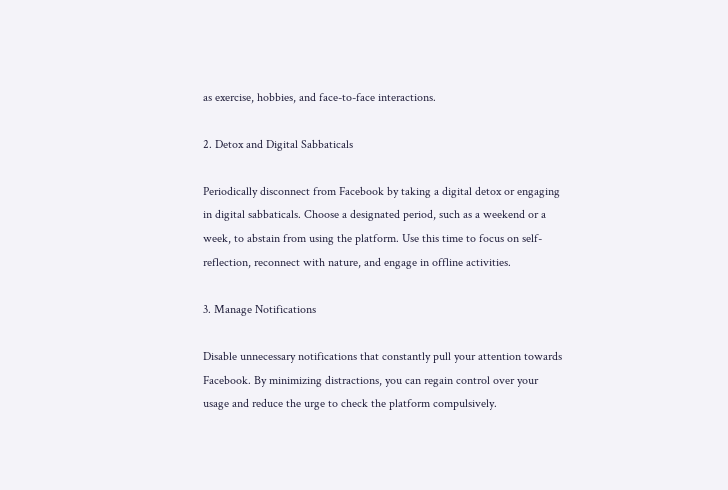as exercise, hobbies, and face-to-face interactions.

2. Detox and Digital Sabbaticals

Periodically disconnect from Facebook by taking a digital detox or engaging in digital sabbaticals. Choose a designated period, such as a weekend or a week, to abstain from using the platform. Use this time to focus on self-reflection, reconnect with nature, and engage in offline activities.

3. Manage Notifications

Disable unnecessary notifications that constantly pull your attention towards Facebook. By minimizing distractions, you can regain control over your usage and reduce the urge to check the platform compulsively.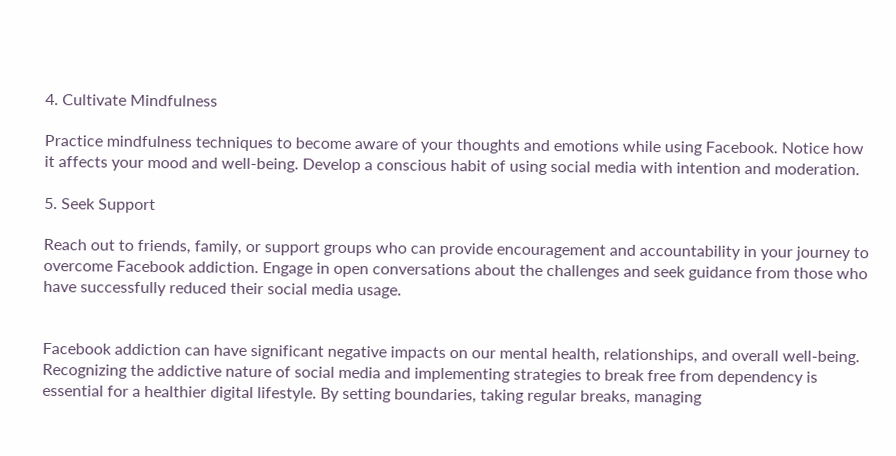4. Cultivate Mindfulness

Practice mindfulness techniques to become aware of your thoughts and emotions while using Facebook. Notice how it affects your mood and well-being. Develop a conscious habit of using social media with intention and moderation.

5. Seek Support

Reach out to friends, family, or support groups who can provide encouragement and accountability in your journey to overcome Facebook addiction. Engage in open conversations about the challenges and seek guidance from those who have successfully reduced their social media usage.


Facebook addiction can have significant negative impacts on our mental health, relationships, and overall well-being. Recognizing the addictive nature of social media and implementing strategies to break free from dependency is essential for a healthier digital lifestyle. By setting boundaries, taking regular breaks, managing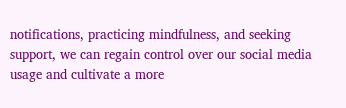notifications, practicing mindfulness, and seeking support, we can regain control over our social media usage and cultivate a more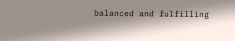balanced and fulfilling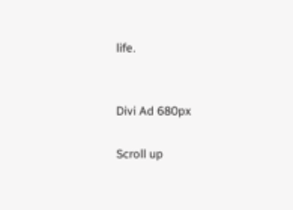life.


Divi Ad 680px

Scroll up